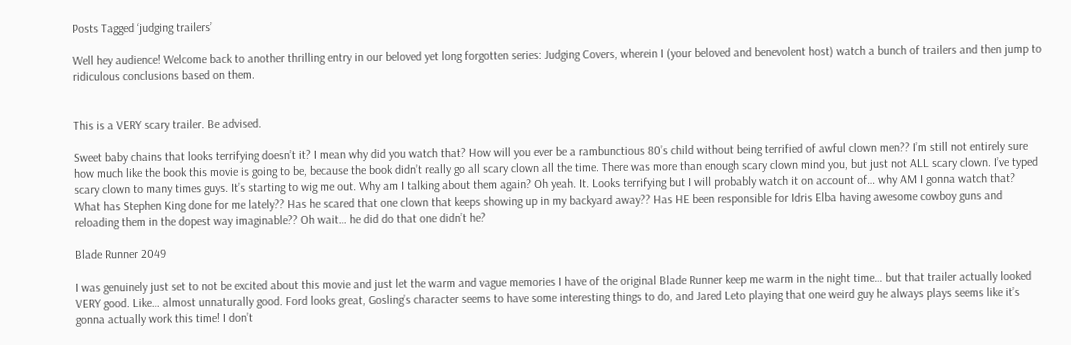Posts Tagged ‘judging trailers’

Well hey audience! Welcome back to another thrilling entry in our beloved yet long forgotten series: Judging Covers, wherein I (your beloved and benevolent host) watch a bunch of trailers and then jump to ridiculous conclusions based on them.


This is a VERY scary trailer. Be advised.

Sweet baby chains that looks terrifying doesn’t it? I mean why did you watch that? How will you ever be a rambunctious 80’s child without being terrified of awful clown men?? I’m still not entirely sure how much like the book this movie is going to be, because the book didn’t really go all scary clown all the time. There was more than enough scary clown mind you, but just not ALL scary clown. I’ve typed scary clown to many times guys. It’s starting to wig me out. Why am I talking about them again? Oh yeah. It. Looks terrifying but I will probably watch it on account of… why AM I gonna watch that? What has Stephen King done for me lately?? Has he scared that one clown that keeps showing up in my backyard away?? Has HE been responsible for Idris Elba having awesome cowboy guns and reloading them in the dopest way imaginable?? Oh wait… he did do that one didn’t he?

Blade Runner 2049

I was genuinely just set to not be excited about this movie and just let the warm and vague memories I have of the original Blade Runner keep me warm in the night time… but that trailer actually looked VERY good. Like… almost unnaturally good. Ford looks great, Gosling’s character seems to have some interesting things to do, and Jared Leto playing that one weird guy he always plays seems like it’s gonna actually work this time! I don’t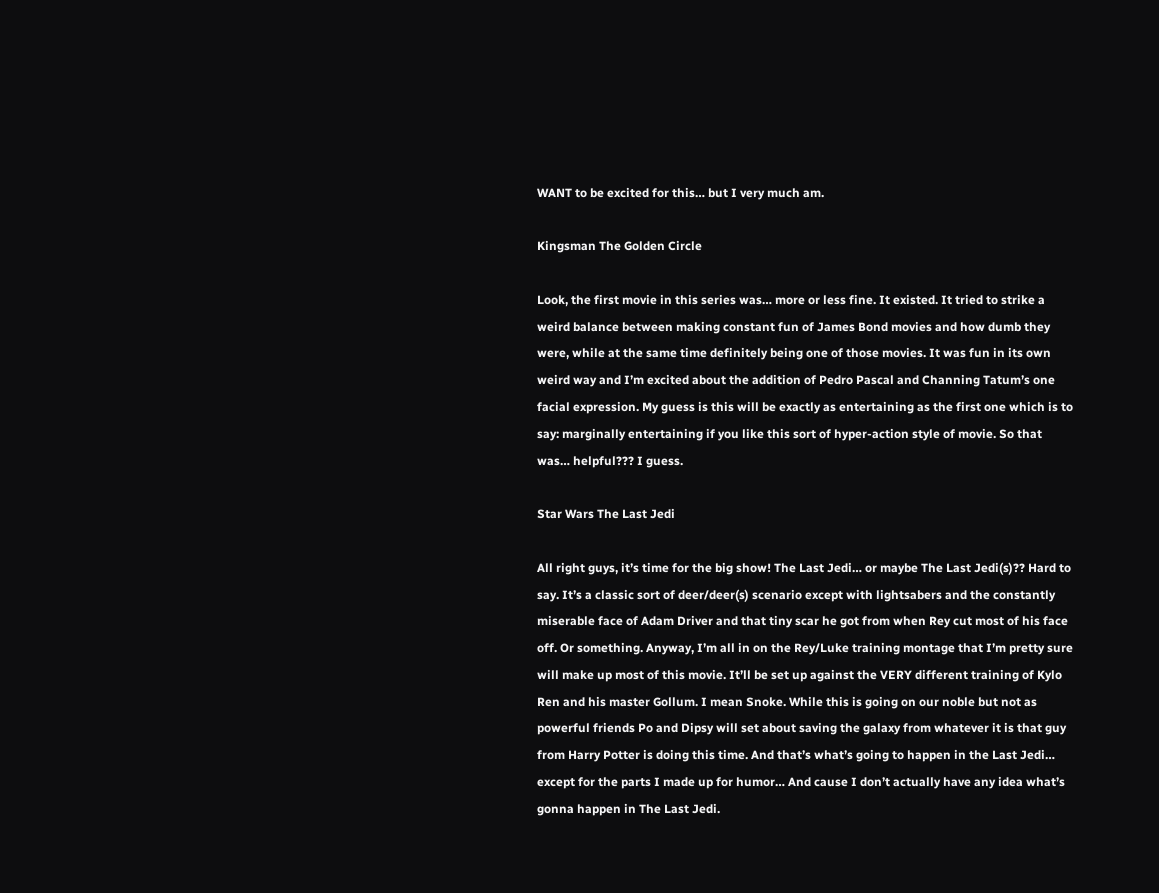WANT to be excited for this… but I very much am.

Kingsman The Golden Circle

Look, the first movie in this series was… more or less fine. It existed. It tried to strike a weird balance between making constant fun of James Bond movies and how dumb they were, while at the same time definitely being one of those movies. It was fun in its own weird way and I’m excited about the addition of Pedro Pascal and Channing Tatum’s one facial expression. My guess is this will be exactly as entertaining as the first one which is to say: marginally entertaining if you like this sort of hyper-action style of movie. So that was… helpful??? I guess.

Star Wars The Last Jedi

All right guys, it’s time for the big show! The Last Jedi… or maybe The Last Jedi(s)?? Hard to say. It’s a classic sort of deer/deer(s) scenario except with lightsabers and the constantly miserable face of Adam Driver and that tiny scar he got from when Rey cut most of his face off. Or something. Anyway, I’m all in on the Rey/Luke training montage that I’m pretty sure will make up most of this movie. It’ll be set up against the VERY different training of Kylo Ren and his master Gollum. I mean Snoke. While this is going on our noble but not as powerful friends Po and Dipsy will set about saving the galaxy from whatever it is that guy from Harry Potter is doing this time. And that’s what’s going to happen in the Last Jedi… except for the parts I made up for humor… And cause I don’t actually have any idea what’s gonna happen in The Last Jedi.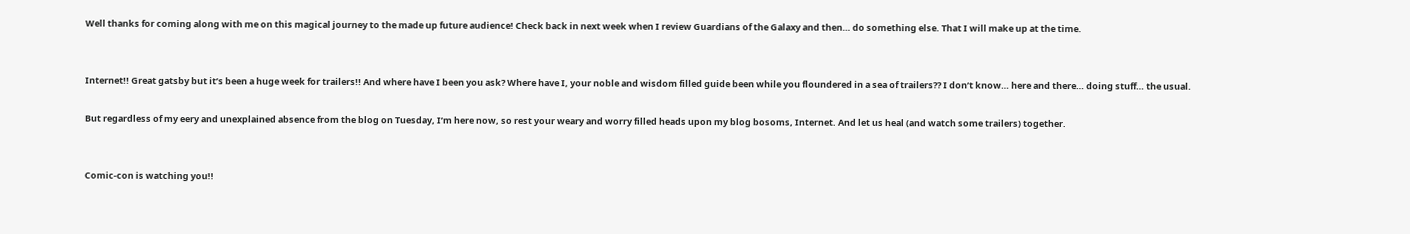Well thanks for coming along with me on this magical journey to the made up future audience! Check back in next week when I review Guardians of the Galaxy and then… do something else. That I will make up at the time.


Internet!! Great gatsby but it’s been a huge week for trailers!! And where have I been you ask? Where have I, your noble and wisdom filled guide been while you floundered in a sea of trailers?? I don’t know… here and there… doing stuff… the usual.

But regardless of my eery and unexplained absence from the blog on Tuesday, I’m here now, so rest your weary and worry filled heads upon my blog bosoms, Internet. And let us heal (and watch some trailers) together.


Comic-con is watching you!!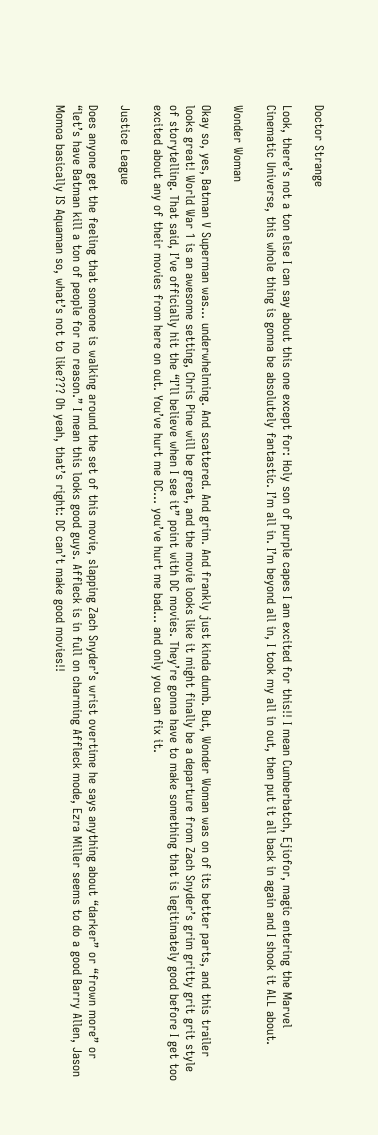Doctor Strange

Look, there’s not a ton else I can say about this one except for: Holy son of purple capes I am excited for this!! I mean Cumberbatch, Ejiofor, magic entering the Marvel Cinematic Universe, this whole thing is gonna be absolutely fantastic. I’m all in. I’m beyond all in, I took my all in out, then put it all back in again and I shook it ALL about.

Wonder Woman

Okay so, yes, Batman V Superman was… underwhelming. And scattered. And grim. And frankly just kinda dumb. But, Wonder Woman was on of its better parts, and this trailer looks great! World War 1 is an awesome setting, Chris Pine will be great, and the movie looks like it might finally be a departure from Zach Snyder’s grim gritty grit grit style of storytelling. That said, I’ve officially hit the “I’ll believe when I see it” point with DC movies. They’re gonna have to make something that is legitimately good before I get too excited about any of their movies from here on out. You’ve hurt me DC… you’ve hurt me bad… and only you can fix it.

Justice League

Does anyone get the feeling that someone is walking around the set of this movie, slapping Zach Snyder’s wrist overtime he says anything about “darker” or “frown more” or “let’s have Batman kill a ton of people for no reason.” I mean this looks good guys. Affleck is in full on charming Affleck mode, Ezra Miller seems to do a good Barry Allen, Jason Momoa basically IS Aquaman so, what’s not to like??? Oh yeah, that’s right: DC can’t make good movies!!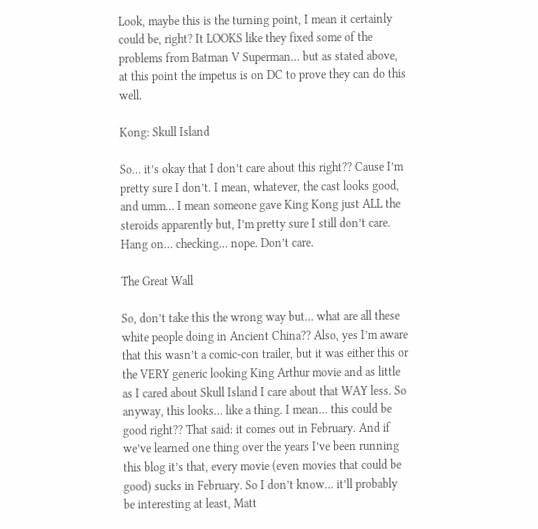Look, maybe this is the turning point, I mean it certainly could be, right? It LOOKS like they fixed some of the problems from Batman V Superman… but as stated above, at this point the impetus is on DC to prove they can do this well.

Kong: Skull Island

So… it’s okay that I don’t care about this right?? Cause I’m pretty sure I don’t. I mean, whatever, the cast looks good, and umm… I mean someone gave King Kong just ALL the steroids apparently but, I’m pretty sure I still don’t care. Hang on… checking… nope. Don’t care.

The Great Wall

So, don’t take this the wrong way but… what are all these white people doing in Ancient China?? Also, yes I’m aware that this wasn’t a comic-con trailer, but it was either this or the VERY generic looking King Arthur movie and as little as I cared about Skull Island I care about that WAY less. So anyway, this looks… like a thing. I mean… this could be good right?? That said: it comes out in February. And if we’ve learned one thing over the years I’ve been running this blog it’s that, every movie (even movies that could be good) sucks in February. So I don’t know… it’ll probably be interesting at least, Matt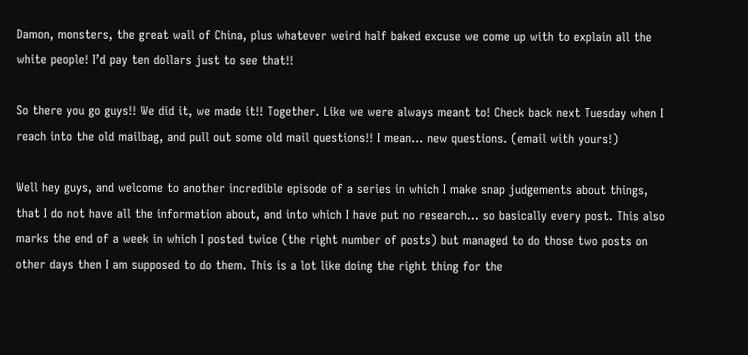Damon, monsters, the great wall of China, plus whatever weird half baked excuse we come up with to explain all the white people! I’d pay ten dollars just to see that!!

So there you go guys!! We did it, we made it!! Together. Like we were always meant to! Check back next Tuesday when I reach into the old mailbag, and pull out some old mail questions!! I mean… new questions. (email with yours!)

Well hey guys, and welcome to another incredible episode of a series in which I make snap judgements about things, that I do not have all the information about, and into which I have put no research… so basically every post. This also marks the end of a week in which I posted twice (the right number of posts) but managed to do those two posts on other days then I am supposed to do them. This is a lot like doing the right thing for the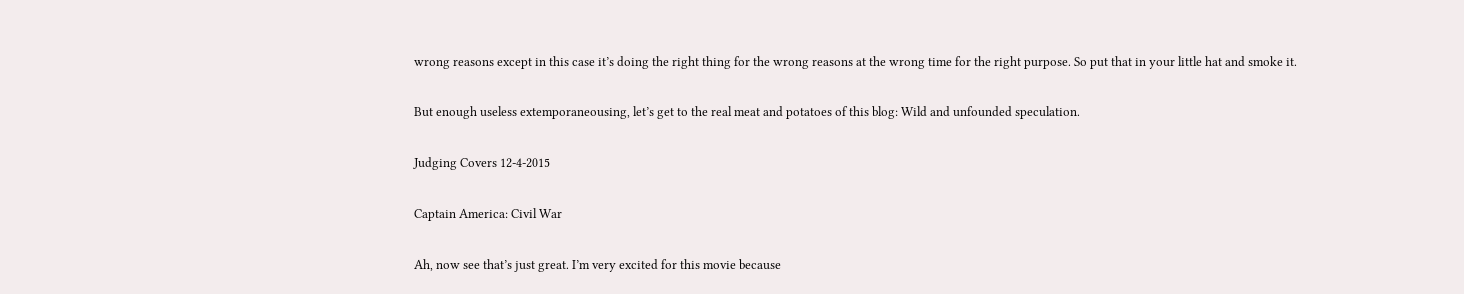wrong reasons except in this case it’s doing the right thing for the wrong reasons at the wrong time for the right purpose. So put that in your little hat and smoke it.

But enough useless extemporaneousing, let’s get to the real meat and potatoes of this blog: Wild and unfounded speculation.

Judging Covers 12-4-2015

Captain America: Civil War

Ah, now see that’s just great. I’m very excited for this movie because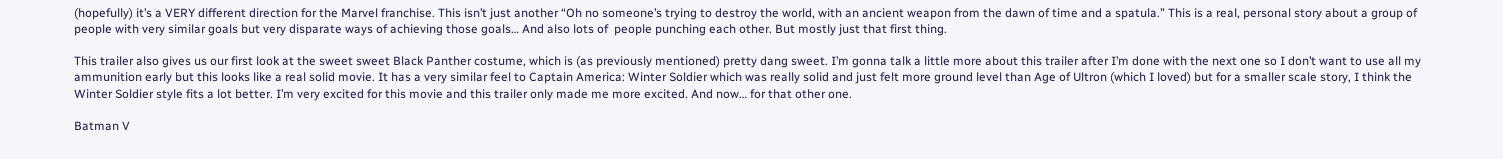(hopefully) it’s a VERY different direction for the Marvel franchise. This isn’t just another “Oh no someone’s trying to destroy the world, with an ancient weapon from the dawn of time and a spatula.” This is a real, personal story about a group of people with very similar goals but very disparate ways of achieving those goals… And also lots of  people punching each other. But mostly just that first thing.

This trailer also gives us our first look at the sweet sweet Black Panther costume, which is (as previously mentioned) pretty dang sweet. I’m gonna talk a little more about this trailer after I’m done with the next one so I don’t want to use all my ammunition early but this looks like a real solid movie. It has a very similar feel to Captain America: Winter Soldier which was really solid and just felt more ground level than Age of Ultron (which I loved) but for a smaller scale story, I think the Winter Soldier style fits a lot better. I’m very excited for this movie and this trailer only made me more excited. And now… for that other one.

Batman V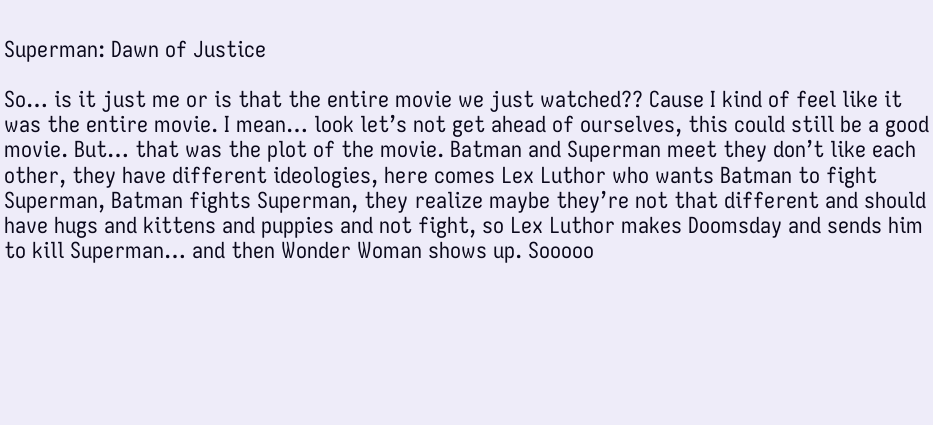Superman: Dawn of Justice

So… is it just me or is that the entire movie we just watched?? Cause I kind of feel like it was the entire movie. I mean… look let’s not get ahead of ourselves, this could still be a good movie. But… that was the plot of the movie. Batman and Superman meet they don’t like each other, they have different ideologies, here comes Lex Luthor who wants Batman to fight Superman, Batman fights Superman, they realize maybe they’re not that different and should have hugs and kittens and puppies and not fight, so Lex Luthor makes Doomsday and sends him to kill Superman… and then Wonder Woman shows up. Sooooo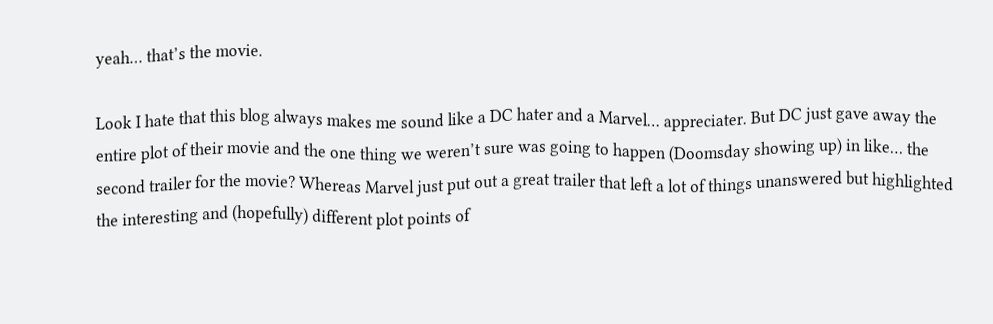yeah… that’s the movie.

Look I hate that this blog always makes me sound like a DC hater and a Marvel… appreciater. But DC just gave away the entire plot of their movie and the one thing we weren’t sure was going to happen (Doomsday showing up) in like… the second trailer for the movie? Whereas Marvel just put out a great trailer that left a lot of things unanswered but highlighted the interesting and (hopefully) different plot points of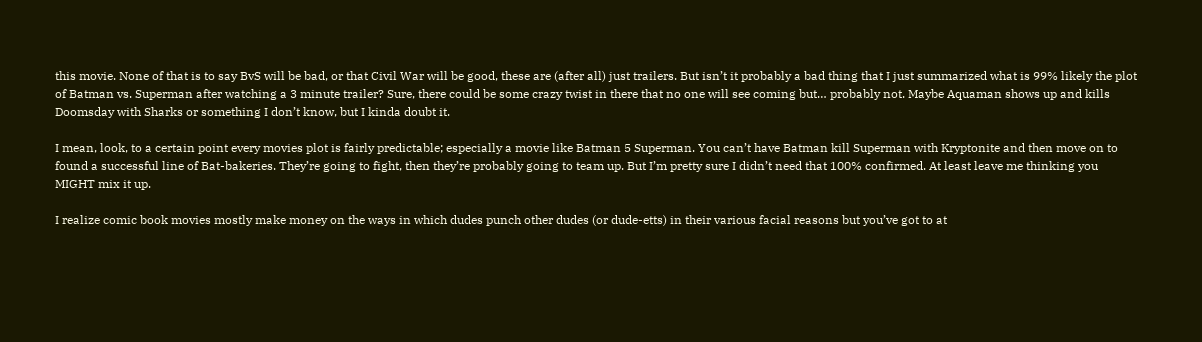this movie. None of that is to say BvS will be bad, or that Civil War will be good, these are (after all) just trailers. But isn’t it probably a bad thing that I just summarized what is 99% likely the plot of Batman vs. Superman after watching a 3 minute trailer? Sure, there could be some crazy twist in there that no one will see coming but… probably not. Maybe Aquaman shows up and kills Doomsday with Sharks or something I don’t know, but I kinda doubt it.

I mean, look, to a certain point every movies plot is fairly predictable; especially a movie like Batman 5 Superman. You can’t have Batman kill Superman with Kryptonite and then move on to found a successful line of Bat-bakeries. They’re going to fight, then they’re probably going to team up. But I’m pretty sure I didn’t need that 100% confirmed. At least leave me thinking you MIGHT mix it up.

I realize comic book movies mostly make money on the ways in which dudes punch other dudes (or dude-etts) in their various facial reasons but you’ve got to at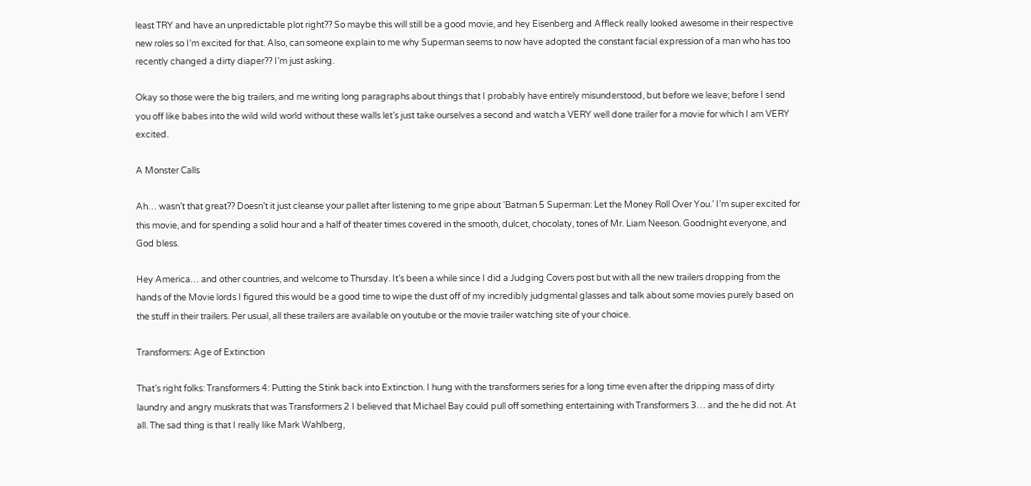least TRY and have an unpredictable plot right?? So maybe this will still be a good movie, and hey Eisenberg and Affleck really looked awesome in their respective new roles so I’m excited for that. Also, can someone explain to me why Superman seems to now have adopted the constant facial expression of a man who has too recently changed a dirty diaper?? I’m just asking.

Okay so those were the big trailers, and me writing long paragraphs about things that I probably have entirely misunderstood, but before we leave; before I send you off like babes into the wild wild world without these walls let’s just take ourselves a second and watch a VERY well done trailer for a movie for which I am VERY excited.

A Monster Calls

Ah… wasn’t that great?? Doesn’t it just cleanse your pallet after listening to me gripe about ‘Batman 5 Superman: Let the Money Roll Over You.’ I’m super excited for this movie, and for spending a solid hour and a half of theater times covered in the smooth, dulcet, chocolaty, tones of Mr. Liam Neeson. Goodnight everyone, and God bless.

Hey America… and other countries, and welcome to Thursday. It’s been a while since I did a Judging Covers post but with all the new trailers dropping from the hands of the Movie lords I figured this would be a good time to wipe the dust off of my incredibly judgmental glasses and talk about some movies purely based on the stuff in their trailers. Per usual, all these trailers are available on youtube or the movie trailer watching site of your choice.

Transformers: Age of Extinction

That’s right folks: Transformers 4: Putting the Stink back into Extinction. I hung with the transformers series for a long time even after the dripping mass of dirty laundry and angry muskrats that was Transformers 2 I believed that Michael Bay could pull off something entertaining with Transformers 3… and the he did not. At all. The sad thing is that I really like Mark Wahlberg,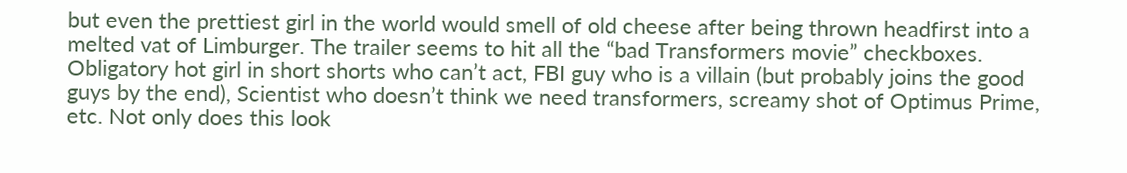but even the prettiest girl in the world would smell of old cheese after being thrown headfirst into a melted vat of Limburger. The trailer seems to hit all the “bad Transformers movie” checkboxes. Obligatory hot girl in short shorts who can’t act, FBI guy who is a villain (but probably joins the good guys by the end), Scientist who doesn’t think we need transformers, screamy shot of Optimus Prime, etc. Not only does this look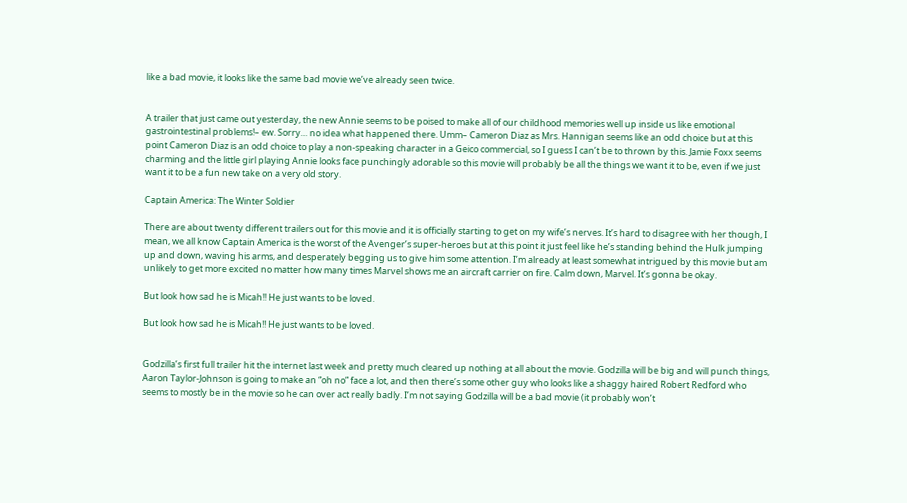like a bad movie, it looks like the same bad movie we’ve already seen twice.


A trailer that just came out yesterday, the new Annie seems to be poised to make all of our childhood memories well up inside us like emotional gastrointestinal problems!– ew. Sorry… no idea what happened there. Umm– Cameron Diaz as Mrs. Hannigan seems like an odd choice but at this point Cameron Diaz is an odd choice to play a non-speaking character in a Geico commercial, so I guess I can’t be to thrown by this. Jamie Foxx seems charming and the little girl playing Annie looks face punchingly adorable so this movie will probably be all the things we want it to be, even if we just want it to be a fun new take on a very old story.

Captain America: The Winter Soldier

There are about twenty different trailers out for this movie and it is officially starting to get on my wife’s nerves. It’s hard to disagree with her though, I mean, we all know Captain America is the worst of the Avenger’s super-heroes but at this point it just feel like he’s standing behind the Hulk jumping up and down, waving his arms, and desperately begging us to give him some attention. I’m already at least somewhat intrigued by this movie but am unlikely to get more excited no matter how many times Marvel shows me an aircraft carrier on fire. Calm down, Marvel. It’s gonna be okay.

But look how sad he is Micah!! He just wants to be loved.

But look how sad he is Micah!! He just wants to be loved.


Godzilla’s first full trailer hit the internet last week and pretty much cleared up nothing at all about the movie. Godzilla will be big and will punch things, Aaron Taylor-Johnson is going to make an “oh no” face a lot, and then there’s some other guy who looks like a shaggy haired Robert Redford who seems to mostly be in the movie so he can over act really badly. I’m not saying Godzilla will be a bad movie (it probably won’t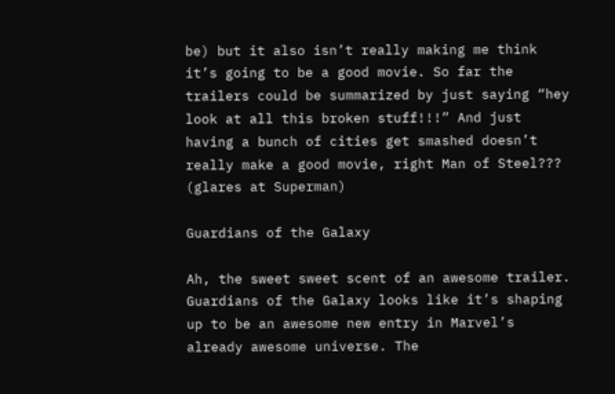be) but it also isn’t really making me think it’s going to be a good movie. So far the trailers could be summarized by just saying “hey look at all this broken stuff!!!” And just having a bunch of cities get smashed doesn’t really make a good movie, right Man of Steel??? (glares at Superman)

Guardians of the Galaxy

Ah, the sweet sweet scent of an awesome trailer. Guardians of the Galaxy looks like it’s shaping up to be an awesome new entry in Marvel’s already awesome universe. The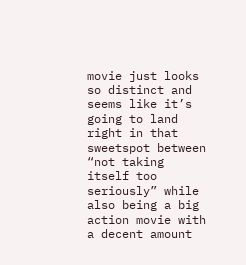movie just looks so distinct and seems like it’s going to land right in that sweetspot between “not taking itself too seriously” while also being a big action movie with a decent amount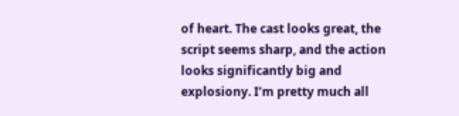of heart. The cast looks great, the script seems sharp, and the action looks significantly big and explosiony. I’m pretty much all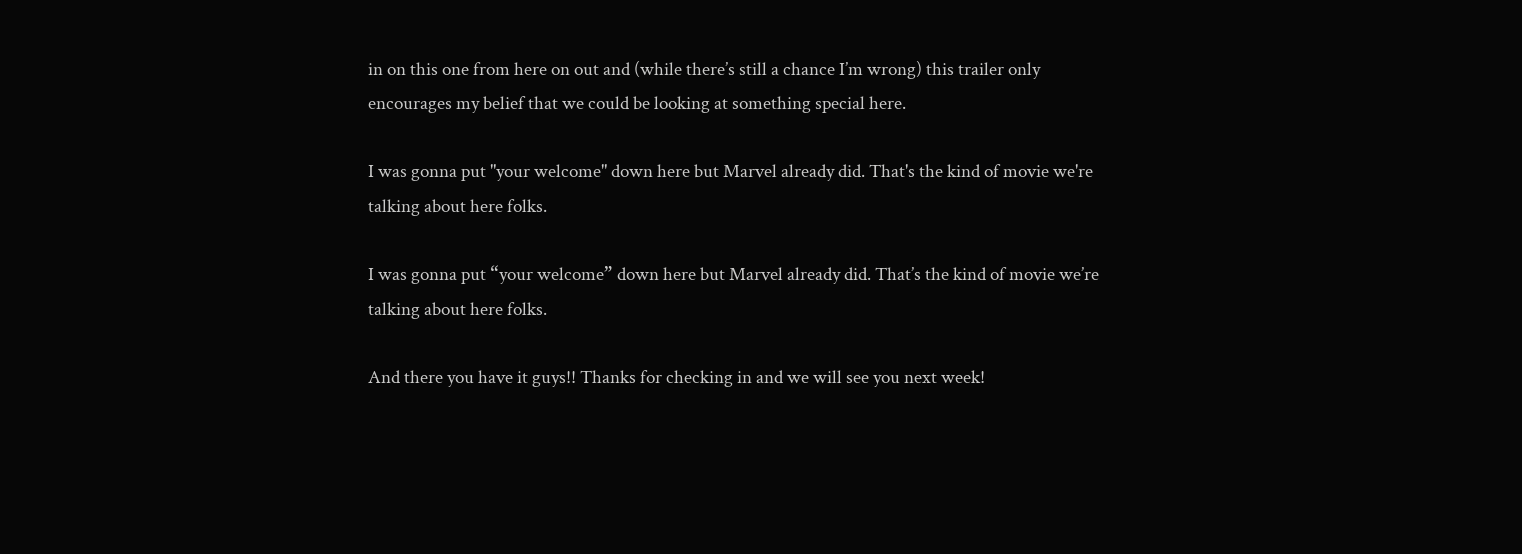in on this one from here on out and (while there’s still a chance I’m wrong) this trailer only encourages my belief that we could be looking at something special here.

I was gonna put "your welcome" down here but Marvel already did. That's the kind of movie we're talking about here folks.

I was gonna put “your welcome” down here but Marvel already did. That’s the kind of movie we’re talking about here folks.

And there you have it guys!! Thanks for checking in and we will see you next week!